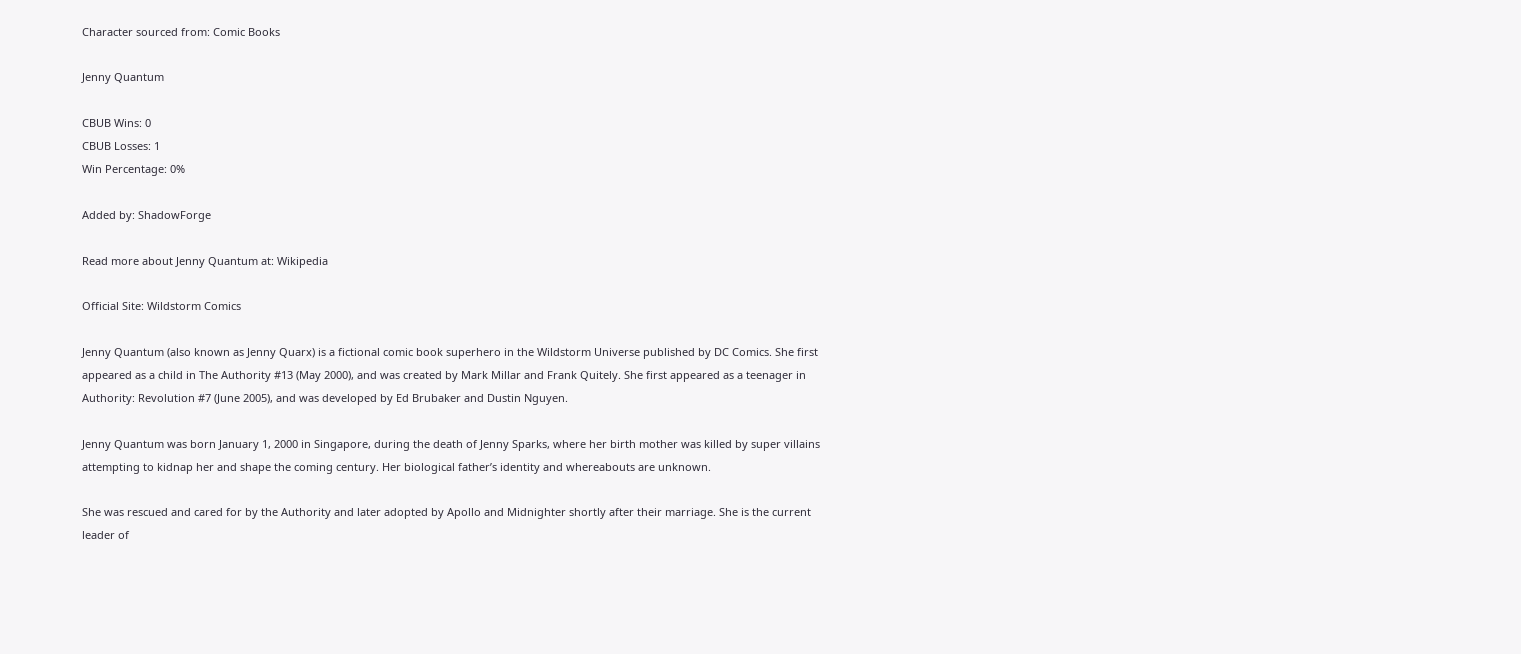Character sourced from: Comic Books

Jenny Quantum

CBUB Wins: 0
CBUB Losses: 1
Win Percentage: 0%

Added by: ShadowForge

Read more about Jenny Quantum at: Wikipedia

Official Site: Wildstorm Comics

Jenny Quantum (also known as Jenny Quarx) is a fictional comic book superhero in the Wildstorm Universe published by DC Comics. She first appeared as a child in The Authority #13 (May 2000), and was created by Mark Millar and Frank Quitely. She first appeared as a teenager in Authority: Revolution #7 (June 2005), and was developed by Ed Brubaker and Dustin Nguyen.

Jenny Quantum was born January 1, 2000 in Singapore, during the death of Jenny Sparks, where her birth mother was killed by super villains attempting to kidnap her and shape the coming century. Her biological father’s identity and whereabouts are unknown.

She was rescued and cared for by the Authority and later adopted by Apollo and Midnighter shortly after their marriage. She is the current leader of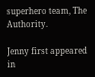superhero team, The Authority.

Jenny first appeared in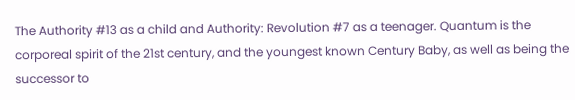The Authority #13 as a child and Authority: Revolution #7 as a teenager. Quantum is the corporeal spirit of the 21st century, and the youngest known Century Baby, as well as being the successor to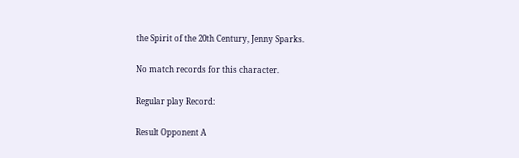the Spirit of the 20th Century, Jenny Sparks.

No match records for this character.

Regular play Record:

Result Opponent A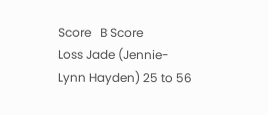Score   B Score
Loss Jade (Jennie-Lynn Hayden) 25 to 56